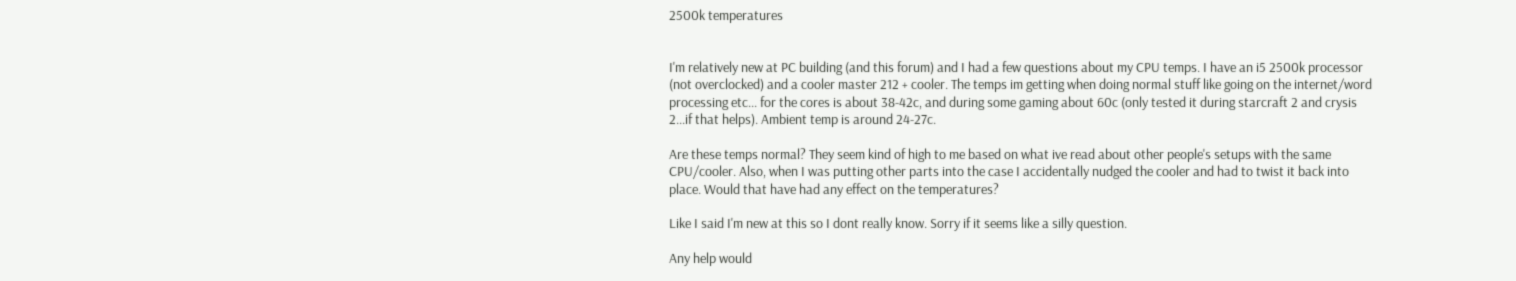2500k temperatures


I'm relatively new at PC building (and this forum) and I had a few questions about my CPU temps. I have an i5 2500k processor (not overclocked) and a cooler master 212 + cooler. The temps im getting when doing normal stuff like going on the internet/word processing etc... for the cores is about 38-42c, and during some gaming about 60c (only tested it during starcraft 2 and crysis 2...if that helps). Ambient temp is around 24-27c.

Are these temps normal? They seem kind of high to me based on what ive read about other people's setups with the same CPU/cooler. Also, when I was putting other parts into the case I accidentally nudged the cooler and had to twist it back into place. Would that have had any effect on the temperatures?

Like I said I'm new at this so I dont really know. Sorry if it seems like a silly question.

Any help would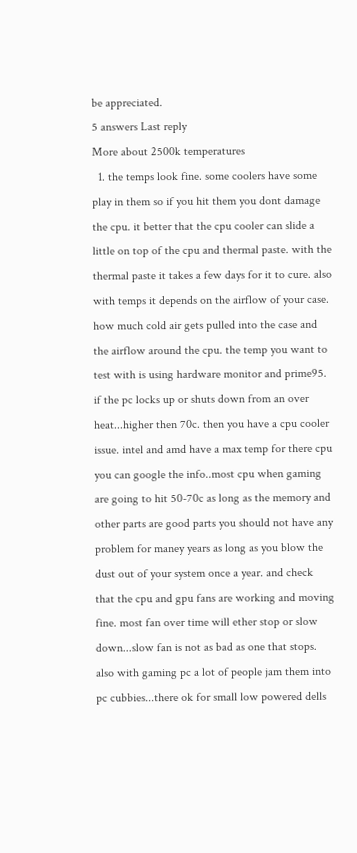be appreciated.
5 answers Last reply
More about 2500k temperatures
  1. the temps look fine. some coolers have some play in them so if you hit them you dont damage the cpu. it better that the cpu cooler can slide a little on top of the cpu and thermal paste. with the thermal paste it takes a few days for it to cure. also with temps it depends on the airflow of your case. how much cold air gets pulled into the case and the airflow around the cpu. the temp you want to test with is using hardware monitor and prime95. if the pc locks up or shuts down from an over heat...higher then 70c. then you have a cpu cooler issue. intel and amd have a max temp for there cpu you can google the info..most cpu when gaming are going to hit 50-70c as long as the memory and other parts are good parts you should not have any problem for maney years as long as you blow the dust out of your system once a year. and check that the cpu and gpu fans are working and moving fine. most fan over time will ether stop or slow down...slow fan is not as bad as one that stops. also with gaming pc a lot of people jam them into pc cubbies...there ok for small low powered dells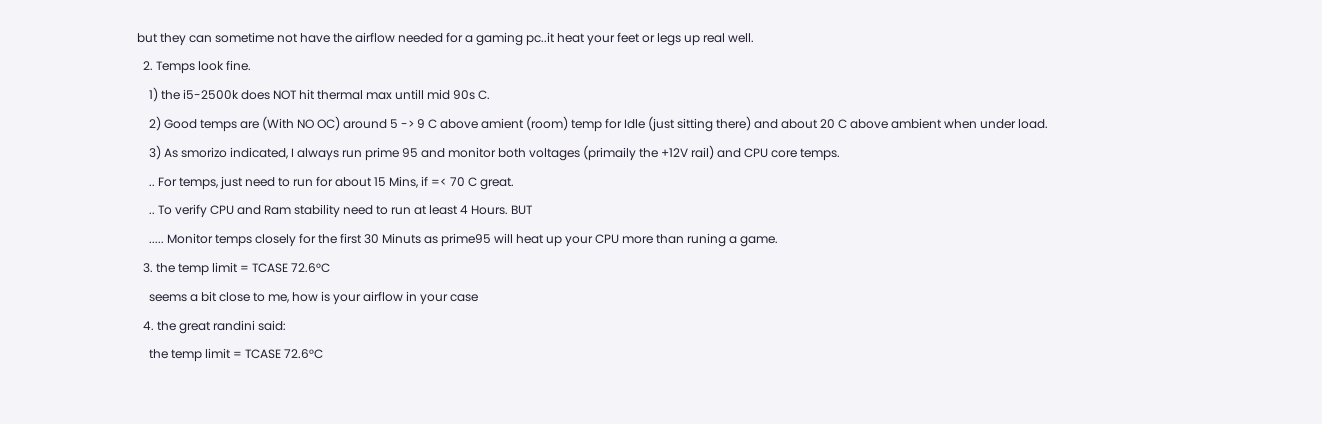but they can sometime not have the airflow needed for a gaming pc..it heat your feet or legs up real well.
  2. Temps look fine.
    1) the i5-2500k does NOT hit thermal max untill mid 90s C.
    2) Good temps are (With NO OC) around 5 -> 9 C above amient (room) temp for Idle (just sitting there) and about 20 C above ambient when under load.
    3) As smorizo indicated, I always run prime 95 and monitor both voltages (primaily the +12V rail) and CPU core temps.
    .. For temps, just need to run for about 15 Mins, if =< 70 C great.
    .. To verify CPU and Ram stability need to run at least 4 Hours. BUT
    ..... Monitor temps closely for the first 30 Minuts as prime95 will heat up your CPU more than runing a game.
  3. the temp limit = TCASE 72.6°C
    seems a bit close to me, how is your airflow in your case
  4. the great randini said:
    the temp limit = TCASE 72.6°C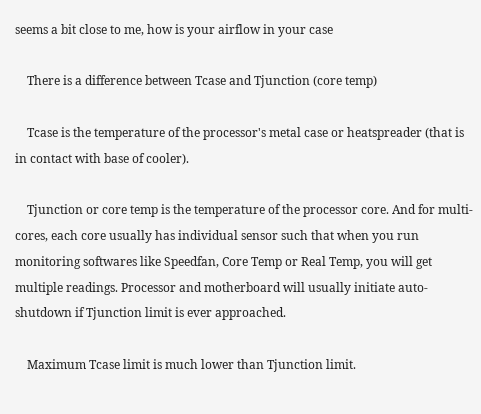seems a bit close to me, how is your airflow in your case

    There is a difference between Tcase and Tjunction (core temp)

    Tcase is the temperature of the processor's metal case or heatspreader (that is in contact with base of cooler).

    Tjunction or core temp is the temperature of the processor core. And for multi-cores, each core usually has individual sensor such that when you run monitoring softwares like Speedfan, Core Temp or Real Temp, you will get multiple readings. Processor and motherboard will usually initiate auto-shutdown if Tjunction limit is ever approached.

    Maximum Tcase limit is much lower than Tjunction limit.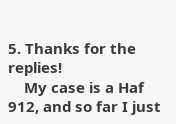5. Thanks for the replies!
    My case is a Haf 912, and so far I just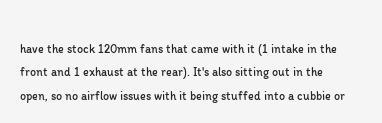have the stock 120mm fans that came with it (1 intake in the front and 1 exhaust at the rear). It's also sitting out in the open, so no airflow issues with it being stuffed into a cubbie or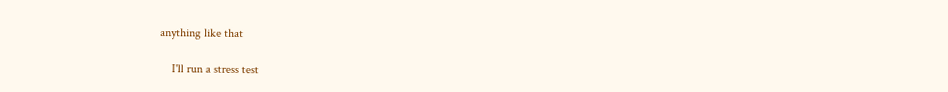anything like that

    I'll run a stress test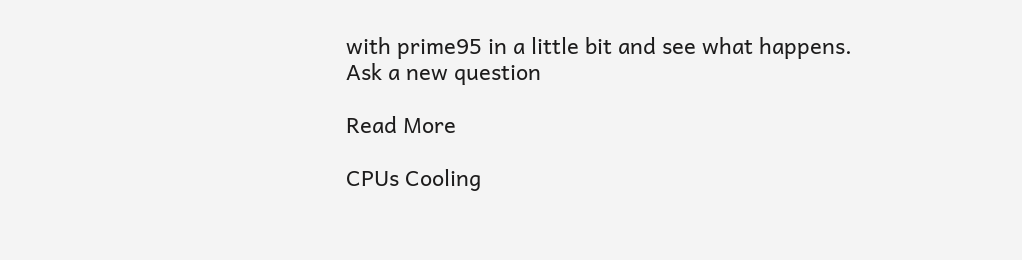with prime95 in a little bit and see what happens.
Ask a new question

Read More

CPUs Cooling